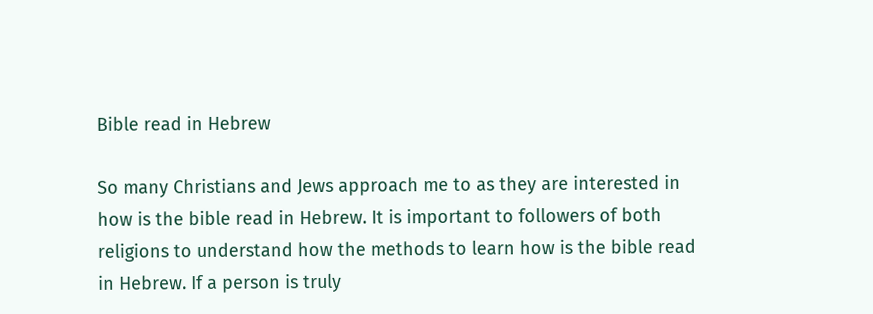Bible read in Hebrew

So many Christians and Jews approach me to as they are interested in how is the bible read in Hebrew. It is important to followers of both religions to understand how the methods to learn how is the bible read in Hebrew. If a person is truly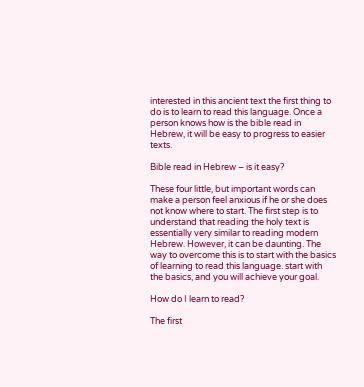interested in this ancient text the first thing to do is to learn to read this language. Once a person knows how is the bible read in Hebrew, it will be easy to progress to easier texts.

Bible read in Hebrew – is it easy?

These four little, but important words can make a person feel anxious if he or she does not know where to start. The first step is to understand that reading the holy text is essentially very similar to reading modern Hebrew. However, it can be daunting. The way to overcome this is to start with the basics of learning to read this language. start with the basics, and you will achieve your goal.

How do I learn to read?

The first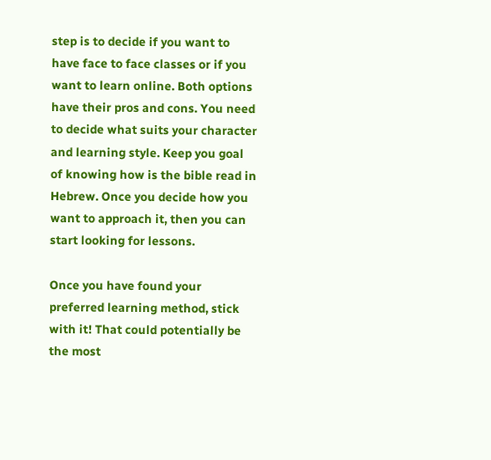step is to decide if you want to have face to face classes or if you want to learn online. Both options have their pros and cons. You need to decide what suits your character and learning style. Keep you goal of knowing how is the bible read in Hebrew. Once you decide how you want to approach it, then you can start looking for lessons.

Once you have found your preferred learning method, stick with it! That could potentially be the most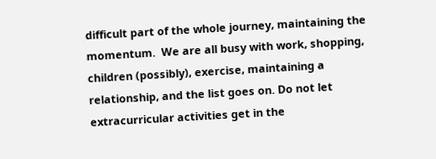difficult part of the whole journey, maintaining the momentum.  We are all busy with work, shopping, children (possibly), exercise, maintaining a relationship, and the list goes on. Do not let extracurricular activities get in the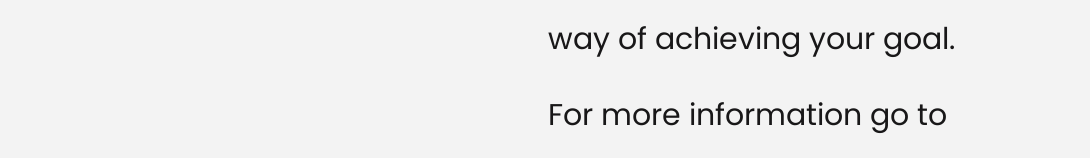way of achieving your goal.

For more information go to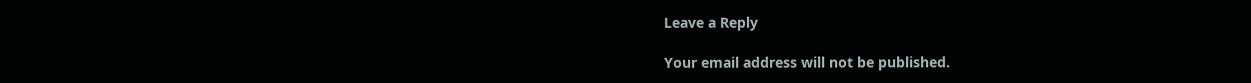Leave a Reply

Your email address will not be published.